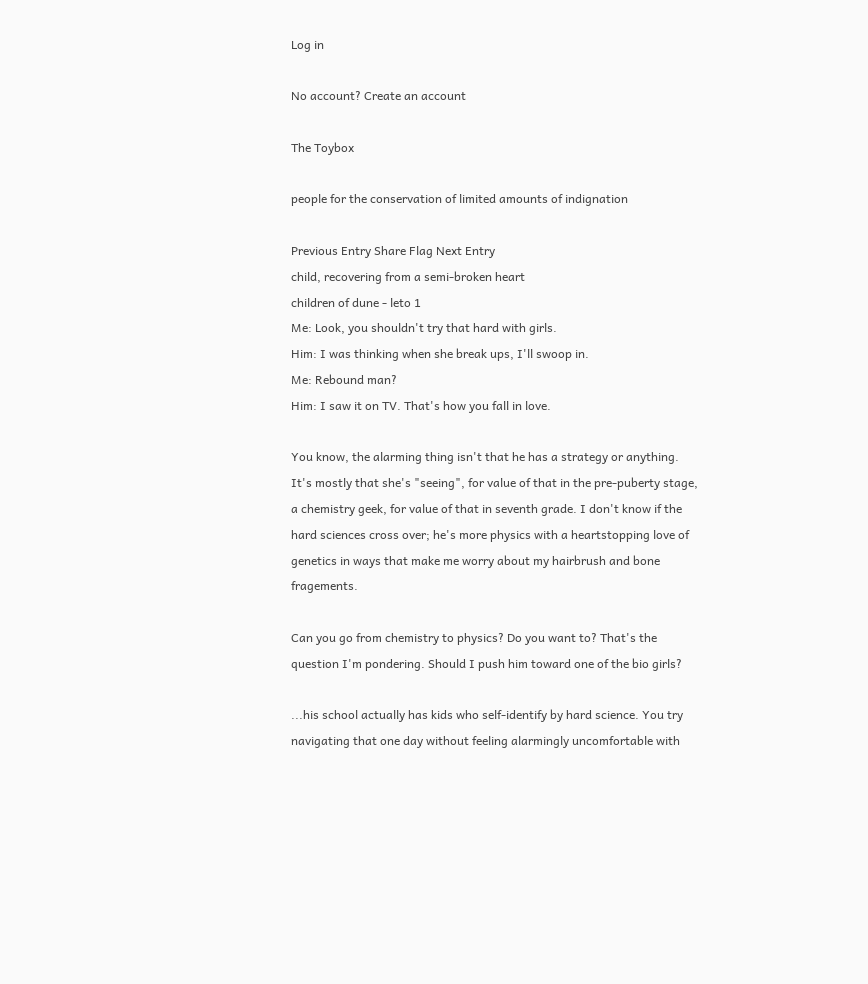Log in

No account? Create an account

The Toybox

people for the conservation of limited amounts of indignation

Previous Entry Share Flag Next Entry
child, recovering from a semi-broken heart
children of dune - leto 1
Me: Look, you shouldn't try that hard with girls.
Him: I was thinking when she break ups, I'll swoop in.
Me: Rebound man?
Him: I saw it on TV. That's how you fall in love.

You know, the alarming thing isn't that he has a strategy or anything. It's mostly that she's "seeing", for value of that in the pre-puberty stage, a chemistry geek, for value of that in seventh grade. I don't know if the hard sciences cross over; he's more physics with a heartstopping love of genetics in ways that make me worry about my hairbrush and bone fragements.

Can you go from chemistry to physics? Do you want to? That's the question I'm pondering. Should I push him toward one of the bio girls?

...his school actually has kids who self-identify by hard science. You try navigating that one day without feeling alarmingly uncomfortable with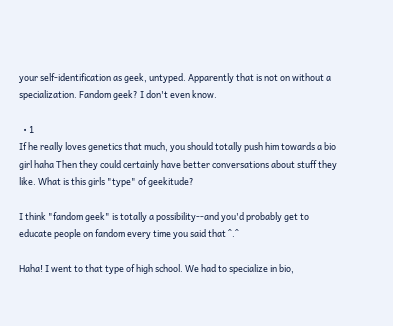your self-identification as geek, untyped. Apparently that is not on without a specialization. Fandom geek? I don't even know.

  • 1
If he really loves genetics that much, you should totally push him towards a bio girl haha Then they could certainly have better conversations about stuff they like. What is this girls "type" of geekitude?

I think "fandom geek" is totally a possibility--and you'd probably get to educate people on fandom every time you said that ^.^

Haha! I went to that type of high school. We had to specialize in bio,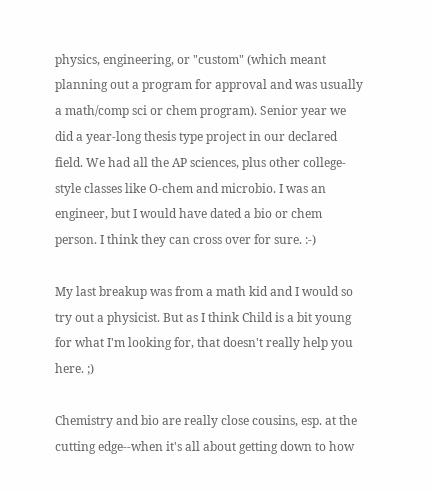physics, engineering, or "custom" (which meant planning out a program for approval and was usually a math/comp sci or chem program). Senior year we did a year-long thesis type project in our declared field. We had all the AP sciences, plus other college-style classes like O-chem and microbio. I was an engineer, but I would have dated a bio or chem person. I think they can cross over for sure. :-)

My last breakup was from a math kid and I would so try out a physicist. But as I think Child is a bit young for what I'm looking for, that doesn't really help you here. ;)

Chemistry and bio are really close cousins, esp. at the cutting edge--when it's all about getting down to how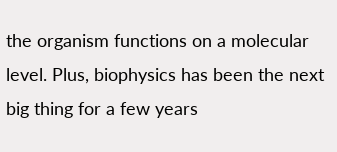the organism functions on a molecular level. Plus, biophysics has been the next big thing for a few years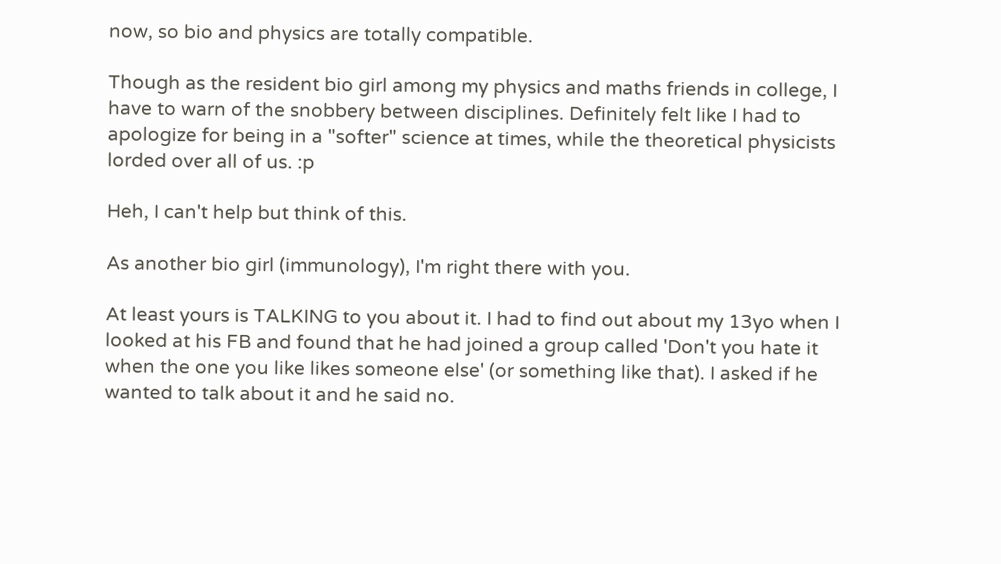now, so bio and physics are totally compatible.

Though as the resident bio girl among my physics and maths friends in college, I have to warn of the snobbery between disciplines. Definitely felt like I had to apologize for being in a "softer" science at times, while the theoretical physicists lorded over all of us. :p

Heh, I can't help but think of this.

As another bio girl (immunology), I'm right there with you.

At least yours is TALKING to you about it. I had to find out about my 13yo when I looked at his FB and found that he had joined a group called 'Don't you hate it when the one you like likes someone else' (or something like that). I asked if he wanted to talk about it and he said no.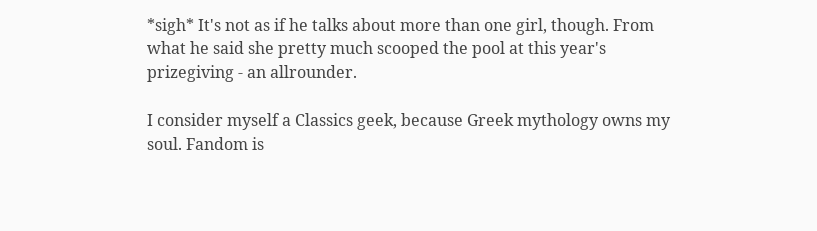*sigh* It's not as if he talks about more than one girl, though. From what he said she pretty much scooped the pool at this year's prizegiving - an allrounder.

I consider myself a Classics geek, because Greek mythology owns my soul. Fandom is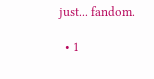just... fandom.

  • 1